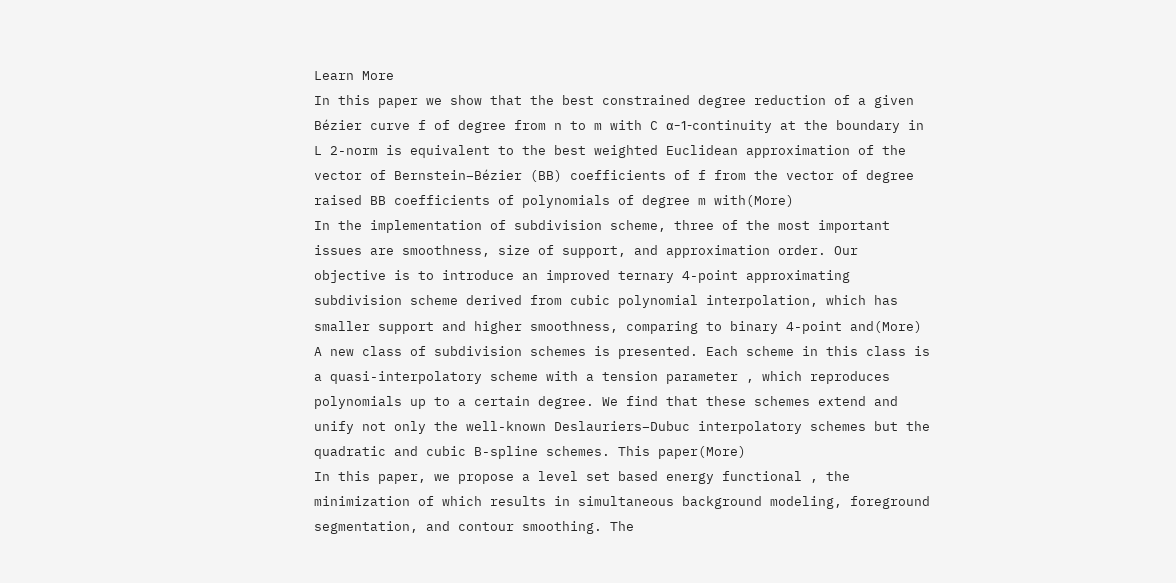Learn More
In this paper we show that the best constrained degree reduction of a given Bézier curve f of degree from n to m with C α−1-continuity at the boundary in L 2-norm is equivalent to the best weighted Euclidean approximation of the vector of Bernstein–Bézier (BB) coefficients of f from the vector of degree raised BB coefficients of polynomials of degree m with(More)
In the implementation of subdivision scheme, three of the most important issues are smoothness, size of support, and approximation order. Our objective is to introduce an improved ternary 4-point approximating subdivision scheme derived from cubic polynomial interpolation, which has smaller support and higher smoothness, comparing to binary 4-point and(More)
A new class of subdivision schemes is presented. Each scheme in this class is a quasi-interpolatory scheme with a tension parameter , which reproduces polynomials up to a certain degree. We find that these schemes extend and unify not only the well-known Deslauriers–Dubuc interpolatory schemes but the quadratic and cubic B-spline schemes. This paper(More)
In this paper, we propose a level set based energy functional , the minimization of which results in simultaneous background modeling, foreground segmentation, and contour smoothing. The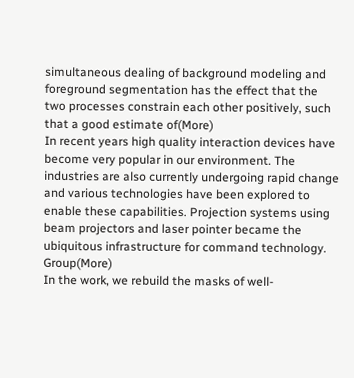simultaneous dealing of background modeling and foreground segmentation has the effect that the two processes constrain each other positively, such that a good estimate of(More)
In recent years high quality interaction devices have become very popular in our environment. The industries are also currently undergoing rapid change and various technologies have been explored to enable these capabilities. Projection systems using beam projectors and laser pointer became the ubiquitous infrastructure for command technology. Group(More)
In the work, we rebuild the masks of well-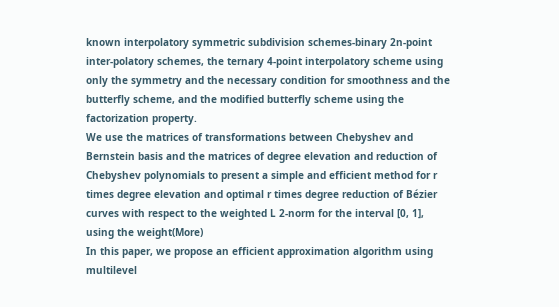known interpolatory symmetric subdivision schemes-binary 2n-point inter-polatory schemes, the ternary 4-point interpolatory scheme using only the symmetry and the necessary condition for smoothness and the butterfly scheme, and the modified butterfly scheme using the factorization property.
We use the matrices of transformations between Chebyshev and Bernstein basis and the matrices of degree elevation and reduction of Chebyshev polynomials to present a simple and efficient method for r times degree elevation and optimal r times degree reduction of Bézier curves with respect to the weighted L 2-norm for the interval [0, 1], using the weight(More)
In this paper, we propose an efficient approximation algorithm using multilevel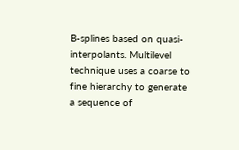B-splines based on quasi-interpolants. Multilevel technique uses a coarse to fine hierarchy to generate a sequence of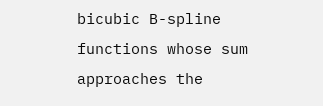bicubic B-spline functions whose sum approaches the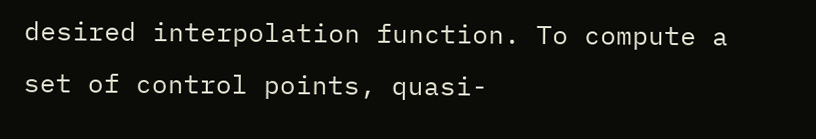desired interpolation function. To compute a set of control points, quasi-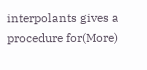interpolants gives a procedure for(More)